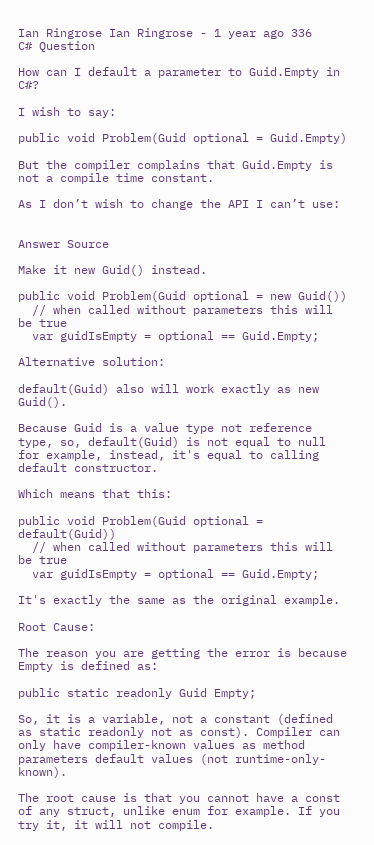Ian Ringrose Ian Ringrose - 1 year ago 336
C# Question

How can I default a parameter to Guid.Empty in C#?

I wish to say:

public void Problem(Guid optional = Guid.Empty)

But the compiler complains that Guid.Empty is not a compile time constant.

As I don’t wish to change the API I can’t use:


Answer Source

Make it new Guid() instead.

public void Problem(Guid optional = new Guid())
  // when called without parameters this will be true
  var guidIsEmpty = optional == Guid.Empty;

Alternative solution:

default(Guid) also will work exactly as new Guid().

Because Guid is a value type not reference type, so, default(Guid) is not equal to null for example, instead, it's equal to calling default constructor.

Which means that this:

public void Problem(Guid optional = default(Guid))
  // when called without parameters this will be true
  var guidIsEmpty = optional == Guid.Empty;

It's exactly the same as the original example.

Root Cause:

The reason you are getting the error is because Empty is defined as:

public static readonly Guid Empty;

So, it is a variable, not a constant (defined as static readonly not as const). Compiler can only have compiler-known values as method parameters default values (not runtime-only-known).

The root cause is that you cannot have a const of any struct, unlike enum for example. If you try it, it will not compile.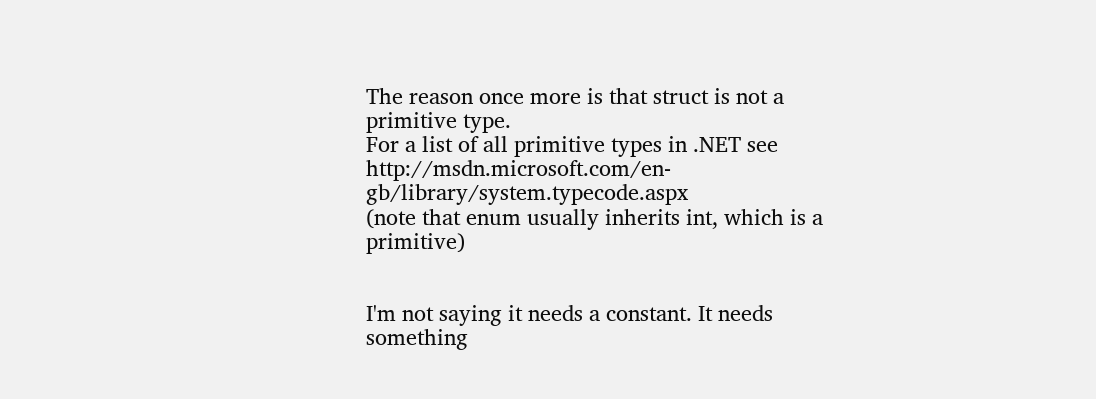The reason once more is that struct is not a primitive type.
For a list of all primitive types in .NET see http://msdn.microsoft.com/en-gb/library/system.typecode.aspx
(note that enum usually inherits int, which is a primitive)


I'm not saying it needs a constant. It needs something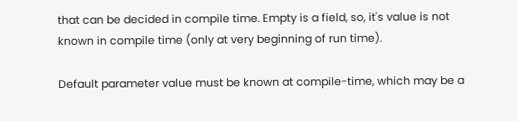that can be decided in compile time. Empty is a field, so, it's value is not known in compile time (only at very beginning of run time).

Default parameter value must be known at compile-time, which may be a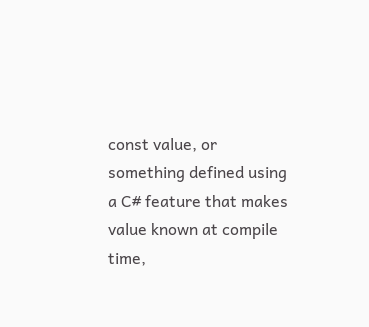const value, or something defined using a C# feature that makes value known at compile time,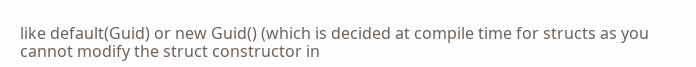like default(Guid) or new Guid() (which is decided at compile time for structs as you cannot modify the struct constructor in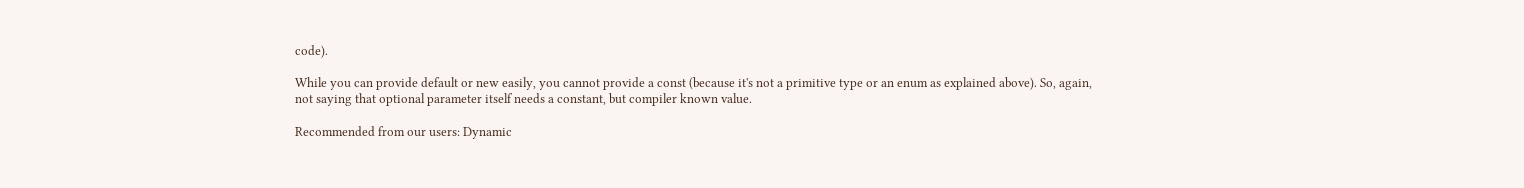code).

While you can provide default or new easily, you cannot provide a const (because it's not a primitive type or an enum as explained above). So, again, not saying that optional parameter itself needs a constant, but compiler known value.

Recommended from our users: Dynamic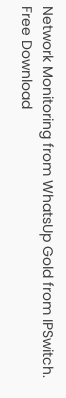Network Monitoring from WhatsUp Gold from IPSwitch. Free Download